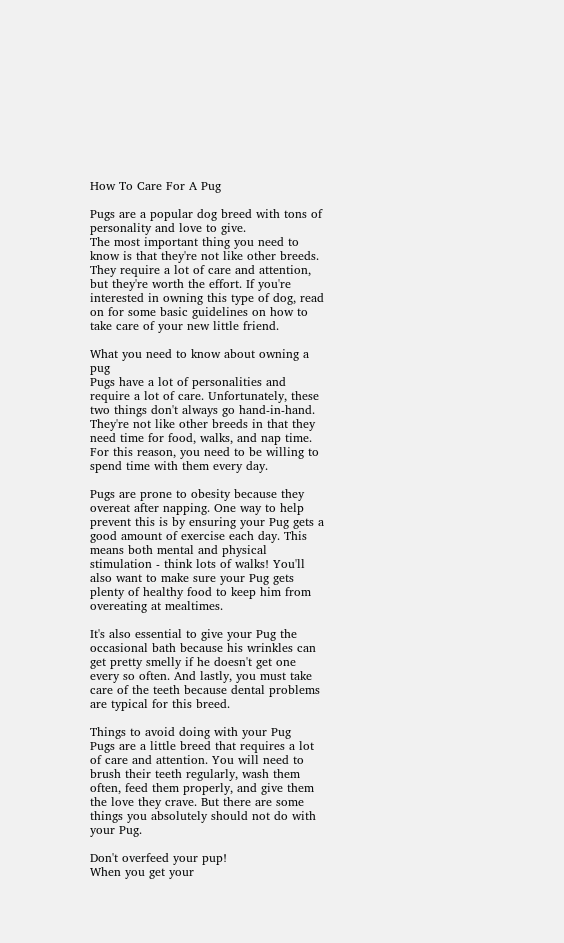How To Care For A Pug

Pugs are a popular dog breed with tons of personality and love to give.
The most important thing you need to know is that they're not like other breeds. They require a lot of care and attention, but they're worth the effort. If you're interested in owning this type of dog, read on for some basic guidelines on how to take care of your new little friend.

What you need to know about owning a pug
Pugs have a lot of personalities and require a lot of care. Unfortunately, these two things don't always go hand-in-hand. They're not like other breeds in that they need time for food, walks, and nap time. For this reason, you need to be willing to spend time with them every day.

Pugs are prone to obesity because they overeat after napping. One way to help prevent this is by ensuring your Pug gets a good amount of exercise each day. This means both mental and physical stimulation - think lots of walks! You'll also want to make sure your Pug gets plenty of healthy food to keep him from overeating at mealtimes.

It's also essential to give your Pug the occasional bath because his wrinkles can get pretty smelly if he doesn't get one every so often. And lastly, you must take care of the teeth because dental problems are typical for this breed.

Things to avoid doing with your Pug
Pugs are a little breed that requires a lot of care and attention. You will need to brush their teeth regularly, wash them often, feed them properly, and give them the love they crave. But there are some things you absolutely should not do with your Pug.

Don't overfeed your pup!
When you get your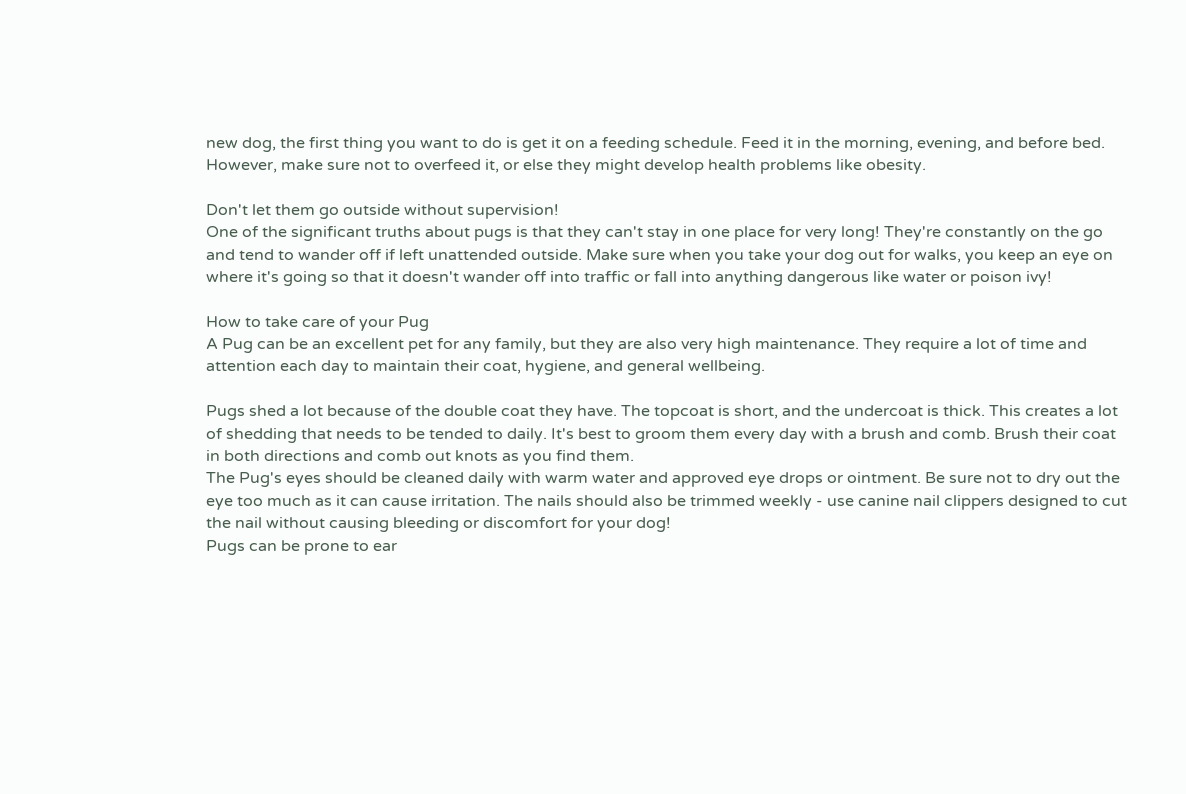new dog, the first thing you want to do is get it on a feeding schedule. Feed it in the morning, evening, and before bed. However, make sure not to overfeed it, or else they might develop health problems like obesity.

Don't let them go outside without supervision!
One of the significant truths about pugs is that they can't stay in one place for very long! They're constantly on the go and tend to wander off if left unattended outside. Make sure when you take your dog out for walks, you keep an eye on where it's going so that it doesn't wander off into traffic or fall into anything dangerous like water or poison ivy!

How to take care of your Pug
A Pug can be an excellent pet for any family, but they are also very high maintenance. They require a lot of time and attention each day to maintain their coat, hygiene, and general wellbeing.

Pugs shed a lot because of the double coat they have. The topcoat is short, and the undercoat is thick. This creates a lot of shedding that needs to be tended to daily. It's best to groom them every day with a brush and comb. Brush their coat in both directions and comb out knots as you find them.
The Pug's eyes should be cleaned daily with warm water and approved eye drops or ointment. Be sure not to dry out the eye too much as it can cause irritation. The nails should also be trimmed weekly - use canine nail clippers designed to cut the nail without causing bleeding or discomfort for your dog!
Pugs can be prone to ear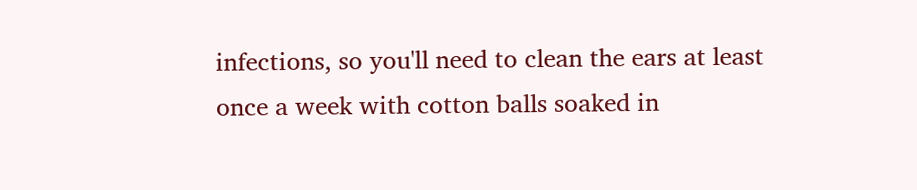infections, so you'll need to clean the ears at least once a week with cotton balls soaked in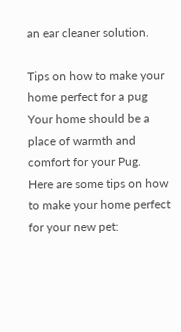an ear cleaner solution.

Tips on how to make your home perfect for a pug
Your home should be a place of warmth and comfort for your Pug.
Here are some tips on how to make your home perfect for your new pet: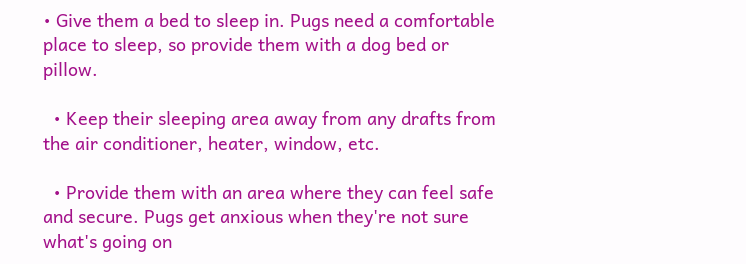• Give them a bed to sleep in. Pugs need a comfortable place to sleep, so provide them with a dog bed or pillow.

  • Keep their sleeping area away from any drafts from the air conditioner, heater, window, etc.

  • Provide them with an area where they can feel safe and secure. Pugs get anxious when they're not sure what's going on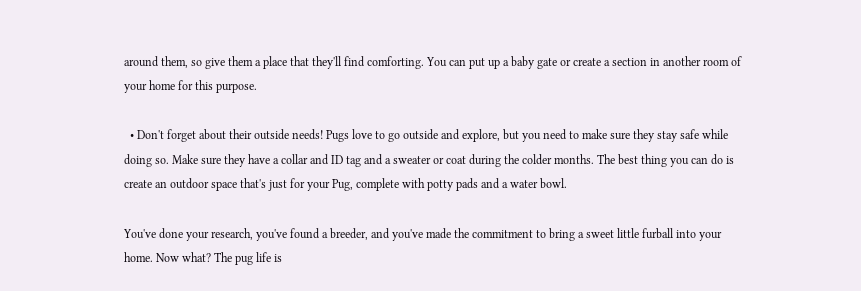around them, so give them a place that they'll find comforting. You can put up a baby gate or create a section in another room of your home for this purpose.

  • Don't forget about their outside needs! Pugs love to go outside and explore, but you need to make sure they stay safe while doing so. Make sure they have a collar and ID tag and a sweater or coat during the colder months. The best thing you can do is create an outdoor space that's just for your Pug, complete with potty pads and a water bowl.

You've done your research, you've found a breeder, and you've made the commitment to bring a sweet little furball into your home. Now what? The pug life is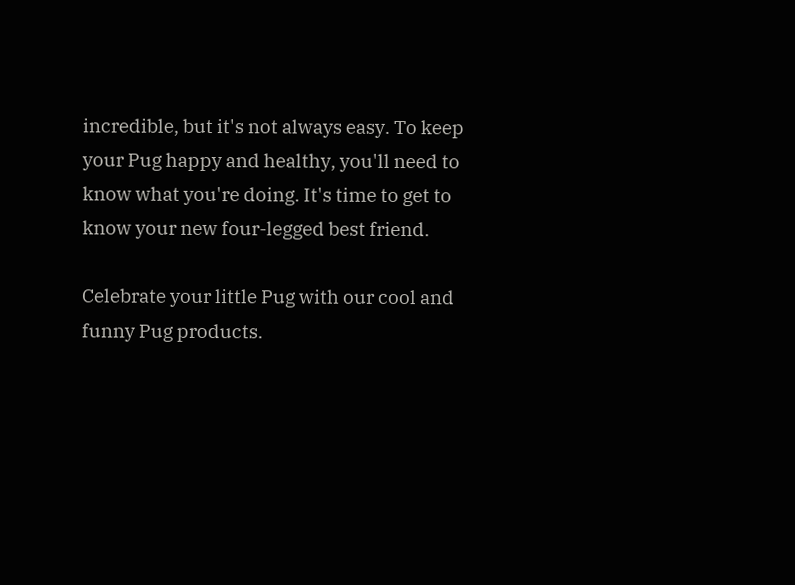incredible, but it's not always easy. To keep your Pug happy and healthy, you'll need to know what you're doing. It's time to get to know your new four-legged best friend.

Celebrate your little Pug with our cool and funny Pug products.